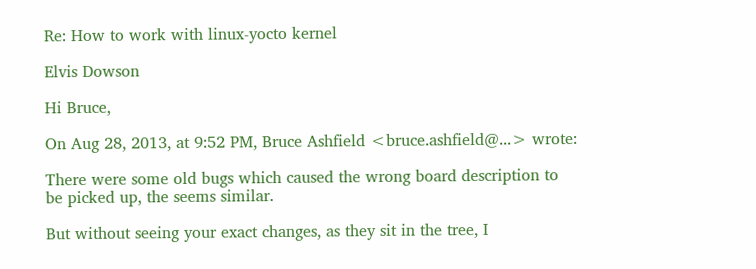Re: How to work with linux-yocto kernel

Elvis Dowson

Hi Bruce,

On Aug 28, 2013, at 9:52 PM, Bruce Ashfield <bruce.ashfield@...> wrote:

There were some old bugs which caused the wrong board description to
be picked up, the seems similar.

But without seeing your exact changes, as they sit in the tree, I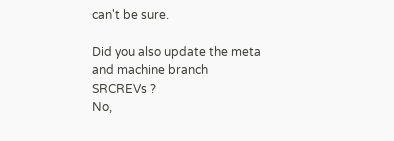can't be sure.

Did you also update the meta and machine branch SRCREVs ?
No,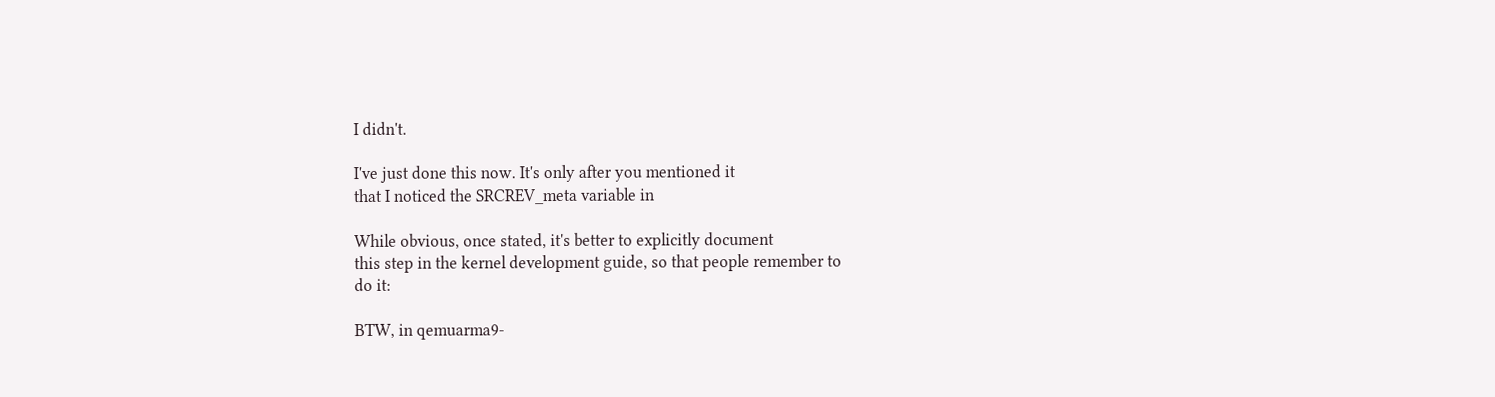I didn't.

I've just done this now. It's only after you mentioned it
that I noticed the SRCREV_meta variable in

While obvious, once stated, it's better to explicitly document
this step in the kernel development guide, so that people remember to
do it:

BTW, in qemuarma9-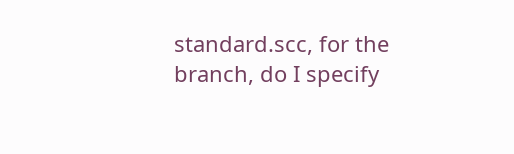standard.scc, for the branch, do I specify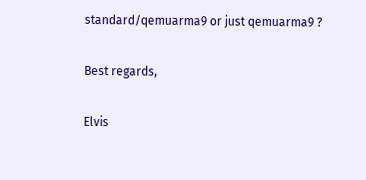standard/qemuarma9 or just qemuarma9 ?

Best regards,

Elvis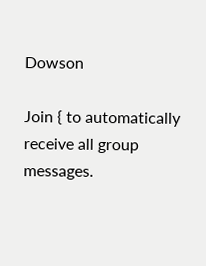Dowson

Join { to automatically receive all group messages.